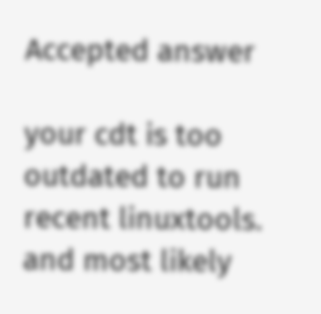Accepted answer

your cdt is too outdated to run recent linuxtools. and most likely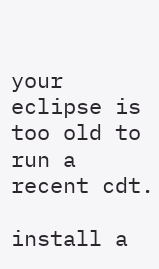your eclipse is too old to run a recent cdt.

install a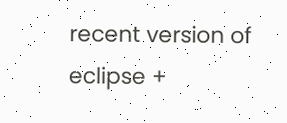recent version of eclipse +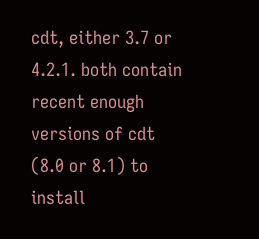cdt, either 3.7 or 4.2.1. both contain recent enough versions of cdt (8.0 or 8.1) to install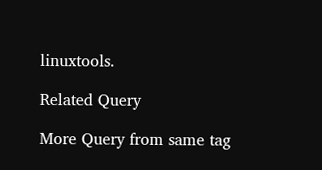linuxtools.

Related Query

More Query from same tag